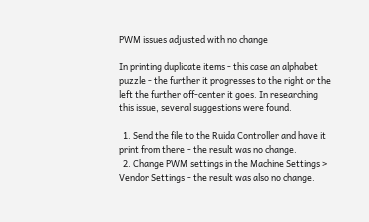PWM issues adjusted with no change

In printing duplicate items - this case an alphabet puzzle - the further it progresses to the right or the left the further off-center it goes. In researching this issue, several suggestions were found.

  1. Send the file to the Ruida Controller and have it print from there - the result was no change.
  2. Change PWM settings in the Machine Settings > Vendor Settings - the result was also no change.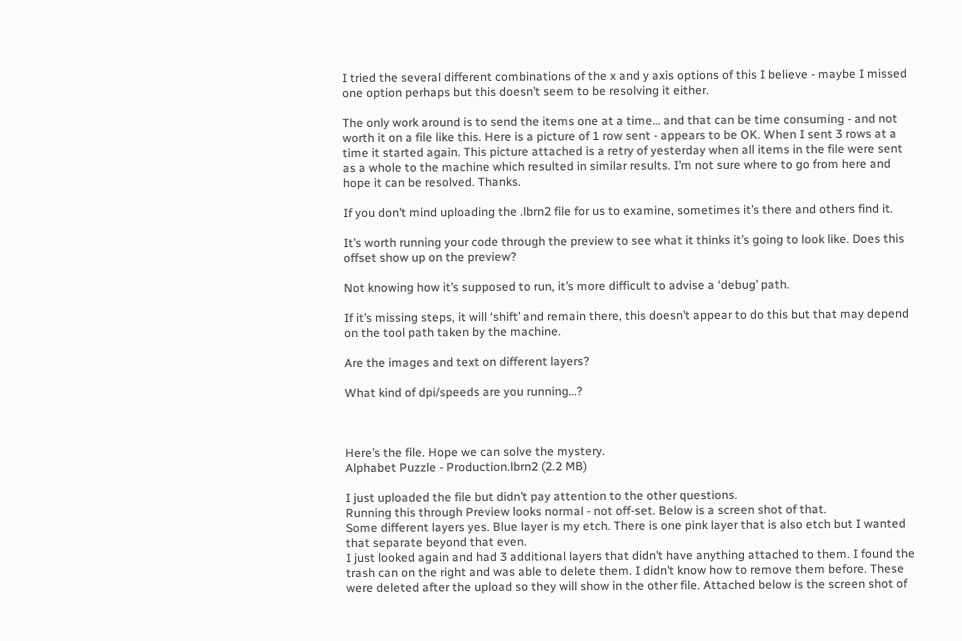I tried the several different combinations of the x and y axis options of this I believe - maybe I missed one option perhaps but this doesn’t seem to be resolving it either.

The only work around is to send the items one at a time… and that can be time consuming - and not worth it on a file like this. Here is a picture of 1 row sent - appears to be OK. When I sent 3 rows at a time it started again. This picture attached is a retry of yesterday when all items in the file were sent as a whole to the machine which resulted in similar results. I’m not sure where to go from here and hope it can be resolved. Thanks.

If you don’t mind uploading the .lbrn2 file for us to examine, sometimes it’s there and others find it.

It’s worth running your code through the preview to see what it thinks it’s going to look like. Does this offset show up on the preview?

Not knowing how it’s supposed to run, it’s more difficult to advise a ‘debug’ path.

If it’s missing steps, it will ‘shift’ and remain there, this doesn’t appear to do this but that may depend on the tool path taken by the machine.

Are the images and text on different layers?

What kind of dpi/speeds are you running…?



Here’s the file. Hope we can solve the mystery.
Alphabet Puzzle - Production.lbrn2 (2.2 MB)

I just uploaded the file but didn’t pay attention to the other questions.
Running this through Preview looks normal - not off-set. Below is a screen shot of that.
Some different layers yes. Blue layer is my etch. There is one pink layer that is also etch but I wanted that separate beyond that even.
I just looked again and had 3 additional layers that didn’t have anything attached to them. I found the trash can on the right and was able to delete them. I didn’t know how to remove them before. These were deleted after the upload so they will show in the other file. Attached below is the screen shot of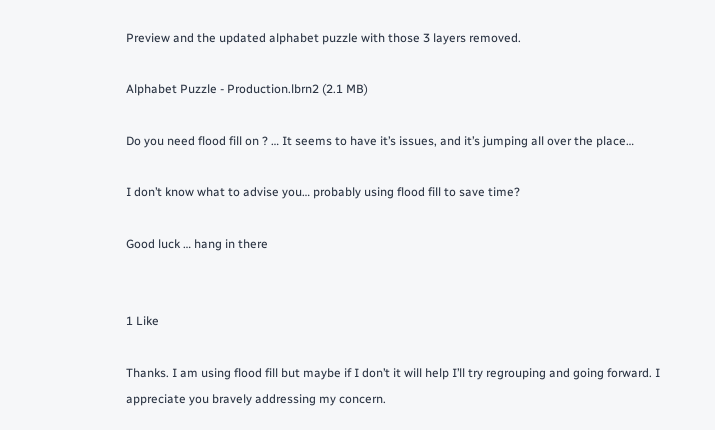Preview and the updated alphabet puzzle with those 3 layers removed.

Alphabet Puzzle - Production.lbrn2 (2.1 MB)

Do you need flood fill on ? … It seems to have it’s issues, and it’s jumping all over the place…

I don’t know what to advise you… probably using flood fill to save time?

Good luck … hang in there


1 Like

Thanks. I am using flood fill but maybe if I don’t it will help I’ll try regrouping and going forward. I appreciate you bravely addressing my concern.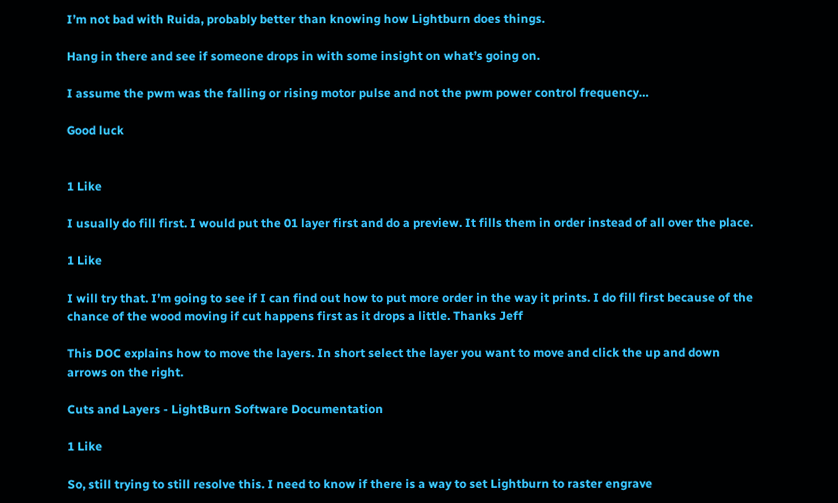I’m not bad with Ruida, probably better than knowing how Lightburn does things.

Hang in there and see if someone drops in with some insight on what’s going on.

I assume the pwm was the falling or rising motor pulse and not the pwm power control frequency…

Good luck


1 Like

I usually do fill first. I would put the 01 layer first and do a preview. It fills them in order instead of all over the place.

1 Like

I will try that. I’m going to see if I can find out how to put more order in the way it prints. I do fill first because of the chance of the wood moving if cut happens first as it drops a little. Thanks Jeff

This DOC explains how to move the layers. In short select the layer you want to move and click the up and down arrows on the right.

Cuts and Layers - LightBurn Software Documentation

1 Like

So, still trying to still resolve this. I need to know if there is a way to set Lightburn to raster engrave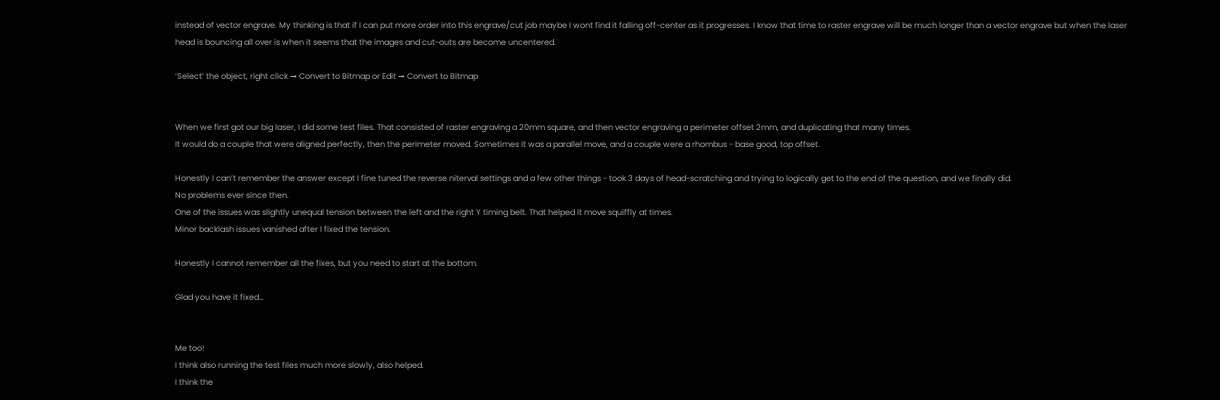instead of vector engrave. My thinking is that if I can put more order into this engrave/cut job maybe I wont find it falling off-center as it progresses. I know that time to raster engrave will be much longer than a vector engrave but when the laser head is bouncing all over is when it seems that the images and cut-outs are become uncentered.

‘Select’ the object, right click → Convert to Bitmap or Edit → Convert to Bitmap


When we first got our big laser, I did some test files. That consisted of raster engraving a 20mm square, and then vector engraving a perimeter offset 2mm, and duplicating that many times.
It would do a couple that were aligned perfectly, then the perimeter moved. Sometimes it was a parallel move, and a couple were a rhombus - base good, top offset.

Honestly I can’t remember the answer except I fine tuned the reverse niterval settings and a few other things - took 3 days of head-scratching and trying to logically get to the end of the question, and we finally did.
No problems ever since then.
One of the issues was slightly unequal tension between the left and the right Y timing belt. That helped it move squiffly at times.
Minor backlash issues vanished after I fixed the tension.

Honestly I cannot remember all the fixes, but you need to start at the bottom.

Glad you have it fixed…


Me too!
I think also running the test files much more slowly, also helped.
I think the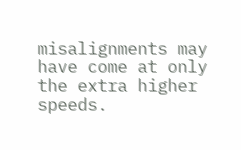misalignments may have come at only the extra higher speeds.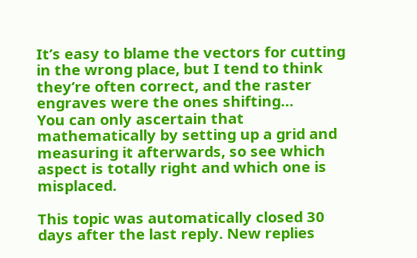It’s easy to blame the vectors for cutting in the wrong place, but I tend to think they’re often correct, and the raster engraves were the ones shifting…
You can only ascertain that mathematically by setting up a grid and measuring it afterwards, so see which aspect is totally right and which one is misplaced.

This topic was automatically closed 30 days after the last reply. New replies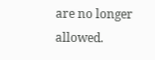are no longer allowed.